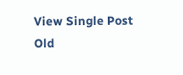View Single Post
Old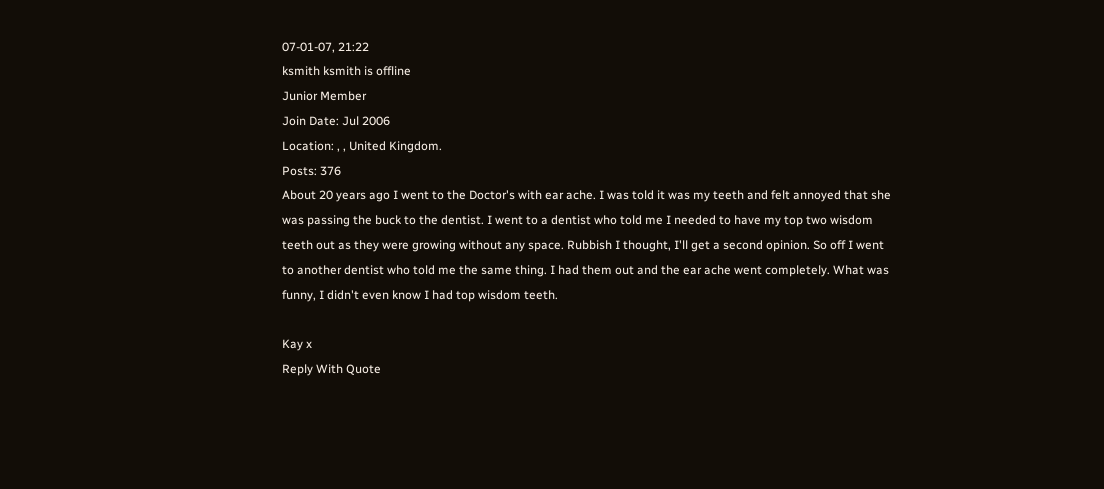07-01-07, 21:22
ksmith ksmith is offline
Junior Member
Join Date: Jul 2006
Location: , , United Kingdom.
Posts: 376
About 20 years ago I went to the Doctor's with ear ache. I was told it was my teeth and felt annoyed that she was passing the buck to the dentist. I went to a dentist who told me I needed to have my top two wisdom teeth out as they were growing without any space. Rubbish I thought, I'll get a second opinion. So off I went to another dentist who told me the same thing. I had them out and the ear ache went completely. What was funny, I didn't even know I had top wisdom teeth.

Kay x
Reply With Quote